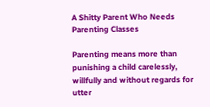A Shitty Parent Who Needs Parenting Classes

Parenting means more than punishing a child carelessly, willfully and without regards for utter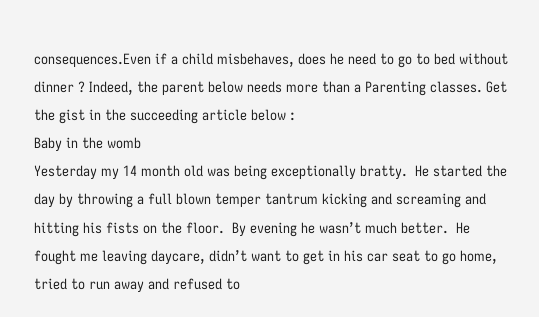consequences.Even if a child misbehaves, does he need to go to bed without dinner ? Indeed, the parent below needs more than a Parenting classes. Get the gist in the succeeding article below :
Baby in the womb
Yesterday my 14 month old was being exceptionally bratty.  He started the day by throwing a full blown temper tantrum kicking and screaming and hitting his fists on the floor.  By evening he wasn’t much better.  He fought me leaving daycare, didn’t want to get in his car seat to go home, tried to run away and refused to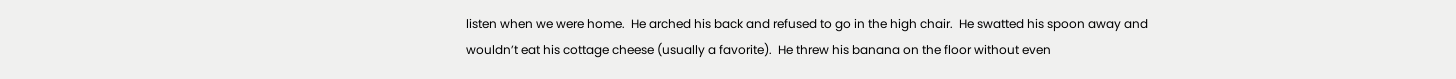listen when we were home.  He arched his back and refused to go in the high chair.  He swatted his spoon away and wouldn’t eat his cottage cheese (usually a favorite).  He threw his banana on the floor without even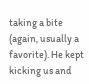taking a bite (again, usually a favorite). He kept kicking us and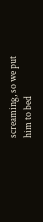screaming, so we put him to bed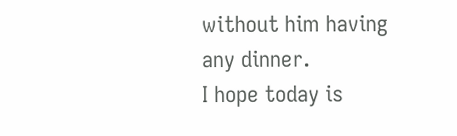without him having any dinner.
I hope today is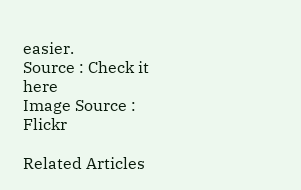easier.
Source : Check it here
Image Source :  Flickr

Related Articles